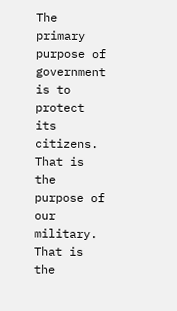The primary purpose of government is to protect its citizens. That is the purpose of our military. That is the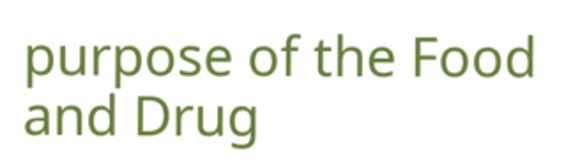purpose of the Food and Drug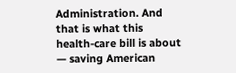Administration. And that is what this health-care bill is about — saving American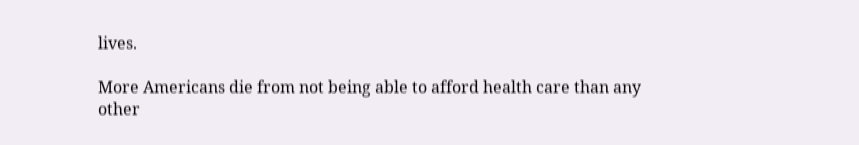lives.

More Americans die from not being able to afford health care than any other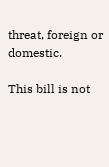threat, foreign or domestic.

This bill is not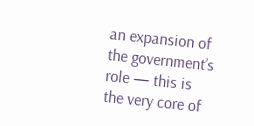an expansion of the government’s role — this is the very core of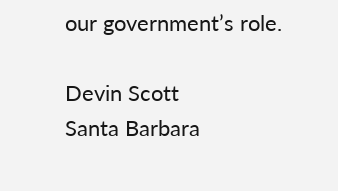our government’s role.

Devin Scott
Santa Barbara